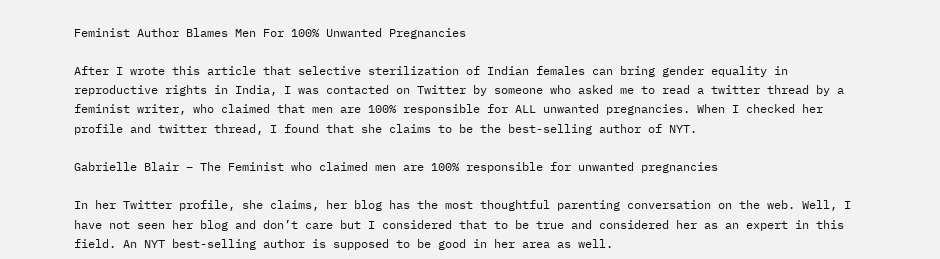Feminist Author Blames Men For 100% Unwanted Pregnancies

After I wrote this article that selective sterilization of Indian females can bring gender equality in reproductive rights in India, I was contacted on Twitter by someone who asked me to read a twitter thread by a feminist writer, who claimed that men are 100% responsible for ALL unwanted pregnancies. When I checked her profile and twitter thread, I found that she claims to be the best-selling author of NYT.

Gabrielle Blair – The Feminist who claimed men are 100% responsible for unwanted pregnancies

In her Twitter profile, she claims, her blog has the most thoughtful parenting conversation on the web. Well, I have not seen her blog and don’t care but I considered that to be true and considered her as an expert in this field. An NYT best-selling author is supposed to be good in her area as well.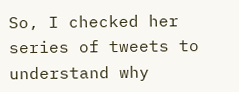So, I checked her series of tweets to understand why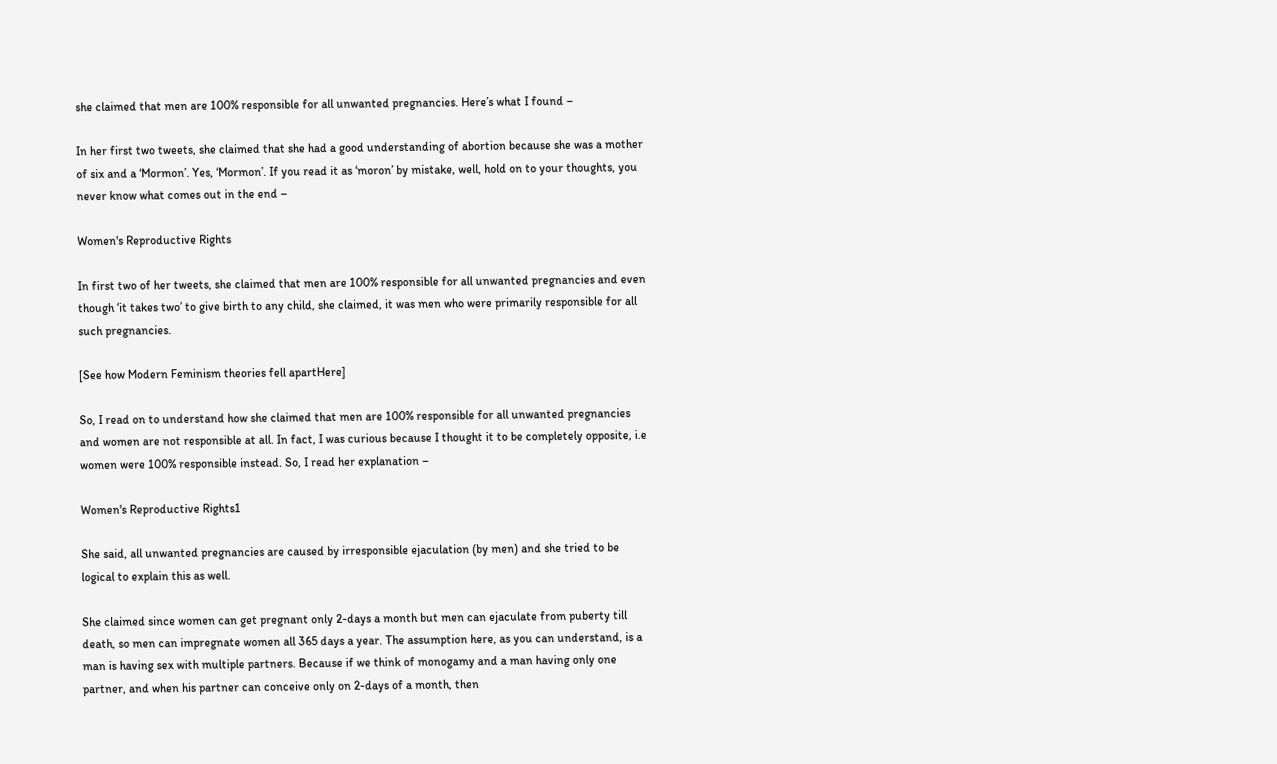she claimed that men are 100% responsible for all unwanted pregnancies. Here’s what I found –

In her first two tweets, she claimed that she had a good understanding of abortion because she was a mother of six and a ‘Mormon’. Yes, ‘Mormon’. If you read it as ‘moron’ by mistake, well, hold on to your thoughts, you never know what comes out in the end –

Women's Reproductive Rights

In first two of her tweets, she claimed that men are 100% responsible for all unwanted pregnancies and even though ‘it takes two’ to give birth to any child, she claimed, it was men who were primarily responsible for all such pregnancies.

[See how Modern Feminism theories fell apartHere]

So, I read on to understand how she claimed that men are 100% responsible for all unwanted pregnancies and women are not responsible at all. In fact, I was curious because I thought it to be completely opposite, i.e women were 100% responsible instead. So, I read her explanation –

Women's Reproductive Rights1

She said, all unwanted pregnancies are caused by irresponsible ejaculation (by men) and she tried to be logical to explain this as well.

She claimed since women can get pregnant only 2-days a month but men can ejaculate from puberty till death, so men can impregnate women all 365 days a year. The assumption here, as you can understand, is a man is having sex with multiple partners. Because if we think of monogamy and a man having only one partner, and when his partner can conceive only on 2-days of a month, then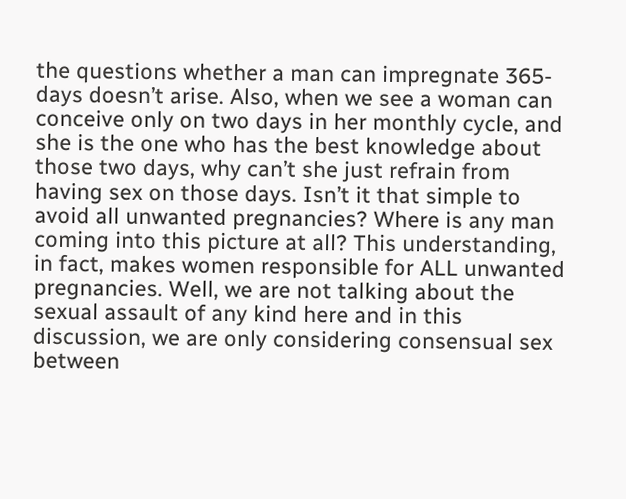the questions whether a man can impregnate 365-days doesn’t arise. Also, when we see a woman can conceive only on two days in her monthly cycle, and she is the one who has the best knowledge about those two days, why can’t she just refrain from having sex on those days. Isn’t it that simple to avoid all unwanted pregnancies? Where is any man coming into this picture at all? This understanding, in fact, makes women responsible for ALL unwanted pregnancies. Well, we are not talking about the sexual assault of any kind here and in this discussion, we are only considering consensual sex between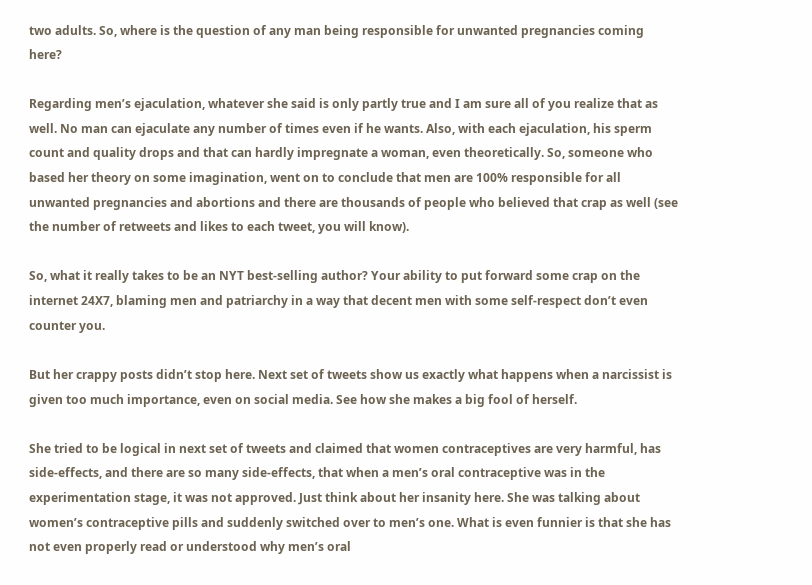two adults. So, where is the question of any man being responsible for unwanted pregnancies coming here?

Regarding men’s ejaculation, whatever she said is only partly true and I am sure all of you realize that as well. No man can ejaculate any number of times even if he wants. Also, with each ejaculation, his sperm count and quality drops and that can hardly impregnate a woman, even theoretically. So, someone who based her theory on some imagination, went on to conclude that men are 100% responsible for all unwanted pregnancies and abortions and there are thousands of people who believed that crap as well (see the number of retweets and likes to each tweet, you will know).

So, what it really takes to be an NYT best-selling author? Your ability to put forward some crap on the internet 24X7, blaming men and patriarchy in a way that decent men with some self-respect don’t even counter you.

But her crappy posts didn’t stop here. Next set of tweets show us exactly what happens when a narcissist is given too much importance, even on social media. See how she makes a big fool of herself.

She tried to be logical in next set of tweets and claimed that women contraceptives are very harmful, has side-effects, and there are so many side-effects, that when a men’s oral contraceptive was in the experimentation stage, it was not approved. Just think about her insanity here. She was talking about women’s contraceptive pills and suddenly switched over to men’s one. What is even funnier is that she has not even properly read or understood why men’s oral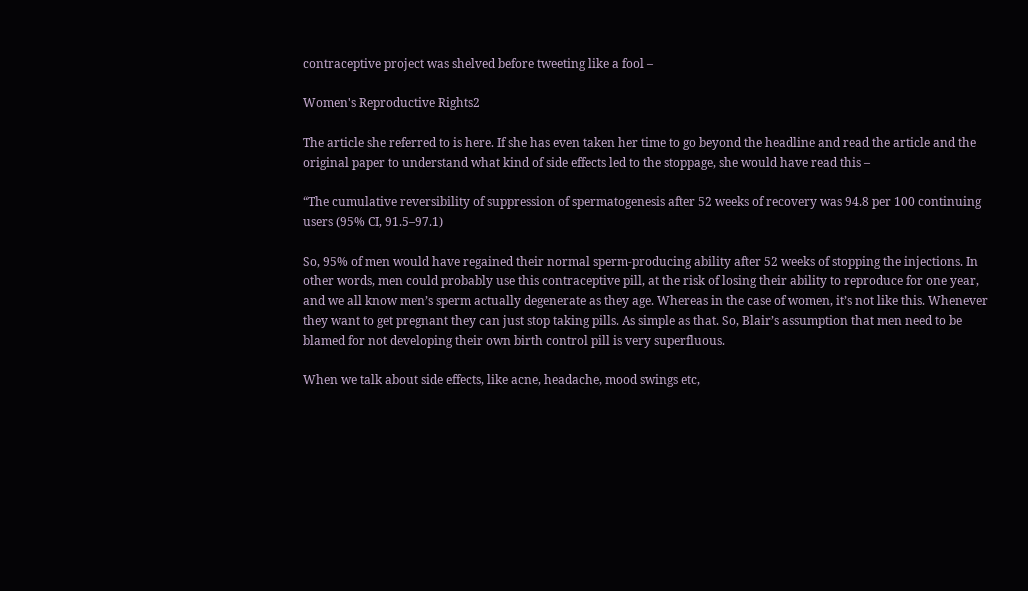contraceptive project was shelved before tweeting like a fool –

Women's Reproductive Rights2

The article she referred to is here. If she has even taken her time to go beyond the headline and read the article and the original paper to understand what kind of side effects led to the stoppage, she would have read this –

“The cumulative reversibility of suppression of spermatogenesis after 52 weeks of recovery was 94.8 per 100 continuing users (95% CI, 91.5–97.1)

So, 95% of men would have regained their normal sperm-producing ability after 52 weeks of stopping the injections. In other words, men could probably use this contraceptive pill, at the risk of losing their ability to reproduce for one year, and we all know men’s sperm actually degenerate as they age. Whereas in the case of women, it’s not like this. Whenever they want to get pregnant they can just stop taking pills. As simple as that. So, Blair’s assumption that men need to be blamed for not developing their own birth control pill is very superfluous.

When we talk about side effects, like acne, headache, mood swings etc,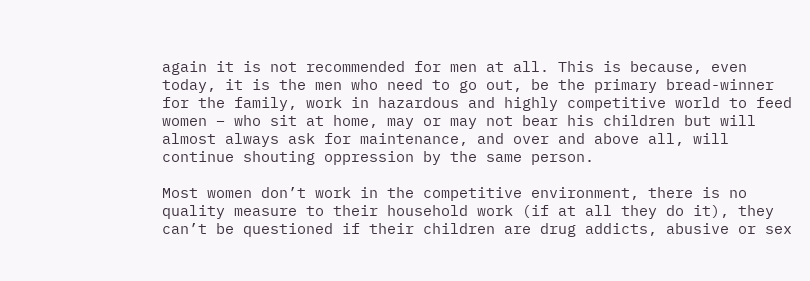again it is not recommended for men at all. This is because, even today, it is the men who need to go out, be the primary bread-winner for the family, work in hazardous and highly competitive world to feed women – who sit at home, may or may not bear his children but will almost always ask for maintenance, and over and above all, will continue shouting oppression by the same person.

Most women don’t work in the competitive environment, there is no quality measure to their household work (if at all they do it), they can’t be questioned if their children are drug addicts, abusive or sex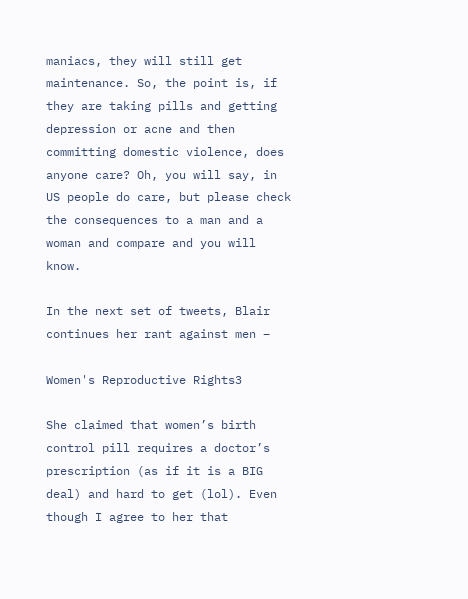maniacs, they will still get maintenance. So, the point is, if they are taking pills and getting depression or acne and then committing domestic violence, does anyone care? Oh, you will say, in US people do care, but please check the consequences to a man and a woman and compare and you will know.

In the next set of tweets, Blair continues her rant against men –

Women's Reproductive Rights3

She claimed that women’s birth control pill requires a doctor’s prescription (as if it is a BIG deal) and hard to get (lol). Even though I agree to her that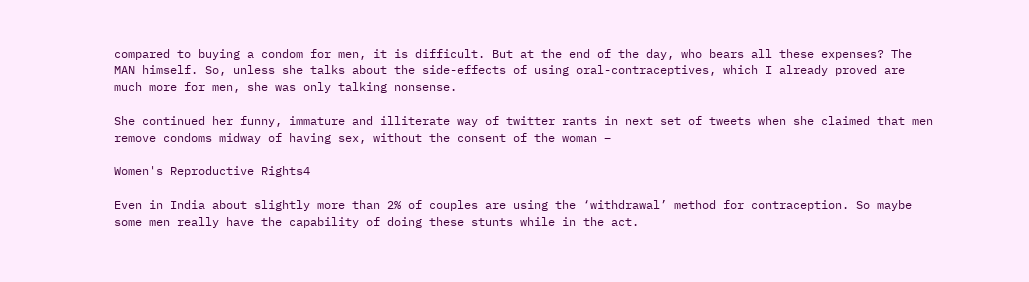compared to buying a condom for men, it is difficult. But at the end of the day, who bears all these expenses? The MAN himself. So, unless she talks about the side-effects of using oral-contraceptives, which I already proved are much more for men, she was only talking nonsense.

She continued her funny, immature and illiterate way of twitter rants in next set of tweets when she claimed that men remove condoms midway of having sex, without the consent of the woman –

Women's Reproductive Rights4

Even in India about slightly more than 2% of couples are using the ‘withdrawal’ method for contraception. So maybe some men really have the capability of doing these stunts while in the act.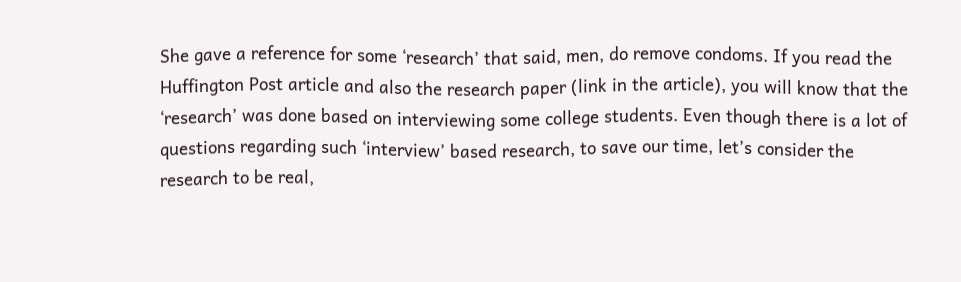She gave a reference for some ‘research’ that said, men, do remove condoms. If you read the Huffington Post article and also the research paper (link in the article), you will know that the ‘research’ was done based on interviewing some college students. Even though there is a lot of questions regarding such ‘interview’ based research, to save our time, let’s consider the research to be real,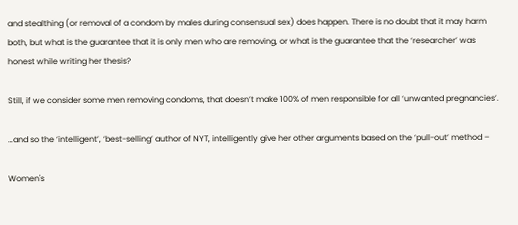and stealthing (or removal of a condom by males during consensual sex) does happen. There is no doubt that it may harm both, but what is the guarantee that it is only men who are removing, or what is the guarantee that the ‘researcher’ was honest while writing her thesis?

Still, if we consider some men removing condoms, that doesn’t make 100% of men responsible for all ‘unwanted pregnancies’.

…and so the ‘intelligent’, ‘best-selling’ author of NYT, intelligently give her other arguments based on the ‘pull-out’ method –

Women's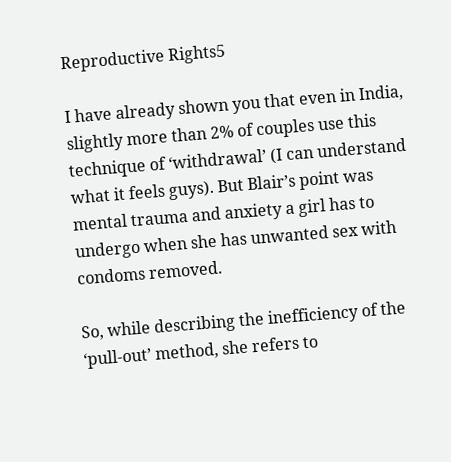Reproductive Rights5

I have already shown you that even in India, slightly more than 2% of couples use this technique of ‘withdrawal’ (I can understand what it feels guys). But Blair’s point was mental trauma and anxiety a girl has to undergo when she has unwanted sex with condoms removed.

So, while describing the inefficiency of the ‘pull-out’ method, she refers to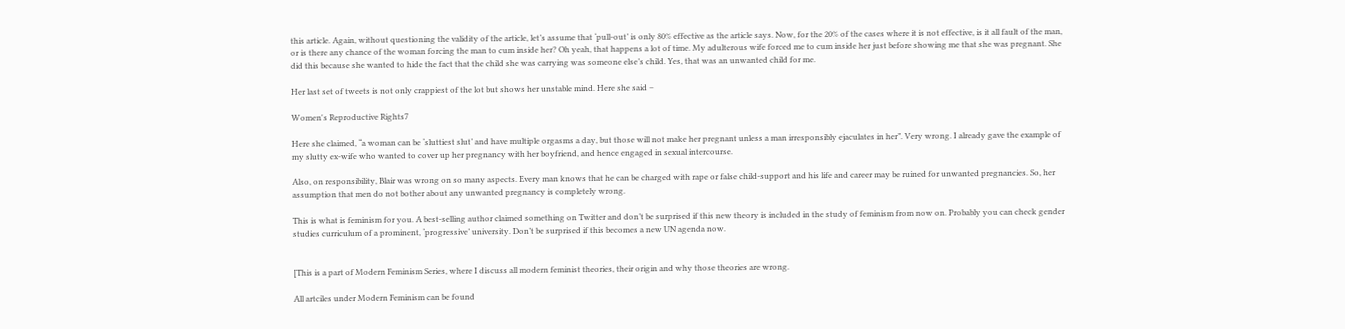this article. Again, without questioning the validity of the article, let’s assume that ‘pull-out’ is only 80% effective as the article says. Now, for the 20% of the cases where it is not effective, is it all fault of the man, or is there any chance of the woman forcing the man to cum inside her? Oh yeah, that happens a lot of time. My adulterous wife forced me to cum inside her just before showing me that she was pregnant. She did this because she wanted to hide the fact that the child she was carrying was someone else’s child. Yes, that was an unwanted child for me.

Her last set of tweets is not only crappiest of the lot but shows her unstable mind. Here she said –

Women's Reproductive Rights7

Here she claimed, “a woman can be ‘sluttiest slut’ and have multiple orgasms a day, but those will not make her pregnant unless a man irresponsibly ejaculates in her”. Very wrong. I already gave the example of my slutty ex-wife who wanted to cover up her pregnancy with her boyfriend, and hence engaged in sexual intercourse.

Also, on responsibility, Blair was wrong on so many aspects. Every man knows that he can be charged with rape or false child-support and his life and career may be ruined for unwanted pregnancies. So, her assumption that men do not bother about any unwanted pregnancy is completely wrong.

This is what is feminism for you. A best-selling author claimed something on Twitter and don’t be surprised if this new theory is included in the study of feminism from now on. Probably you can check gender studies curriculum of a prominent, ‘progressive’ university. Don’t be surprised if this becomes a new UN agenda now.


[This is a part of Modern Feminism Series, where I discuss all modern feminist theories, their origin and why those theories are wrong.

All artciles under Modern Feminism can be found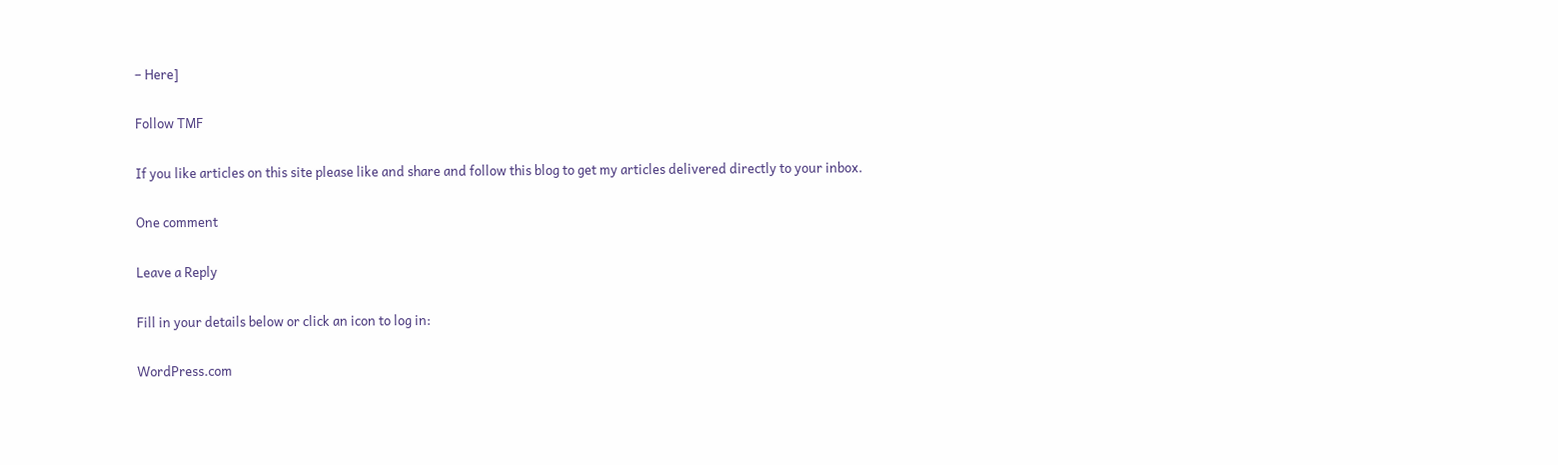– Here]

Follow TMF

If you like articles on this site please like and share and follow this blog to get my articles delivered directly to your inbox.

One comment

Leave a Reply

Fill in your details below or click an icon to log in:

WordPress.com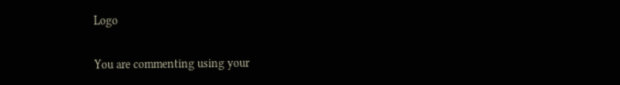Logo

You are commenting using your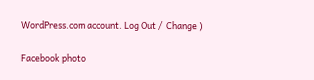WordPress.com account. Log Out /  Change )

Facebook photo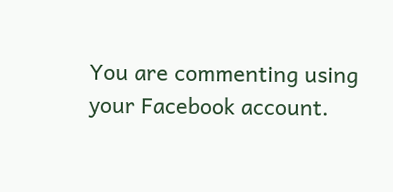You are commenting using your Facebook account.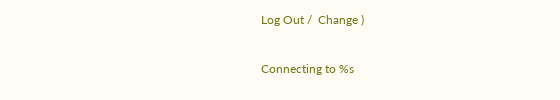Log Out /  Change )

Connecting to %s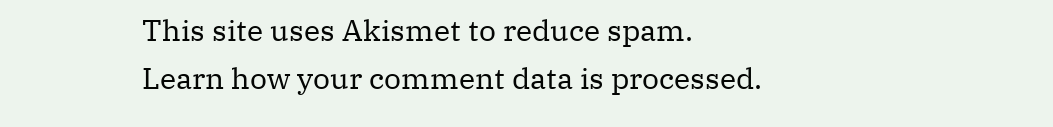This site uses Akismet to reduce spam. Learn how your comment data is processed.